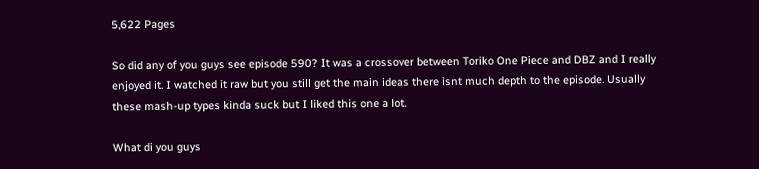5,622 Pages

So did any of you guys see episode 590? It was a crossover between Toriko One Piece and DBZ and I really enjoyed it. I watched it raw but you still get the main ideas there isnt much depth to the episode. Usually these mash-up types kinda suck but I liked this one a lot.

What di you guys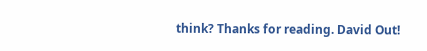think? Thanks for reading. David Out!